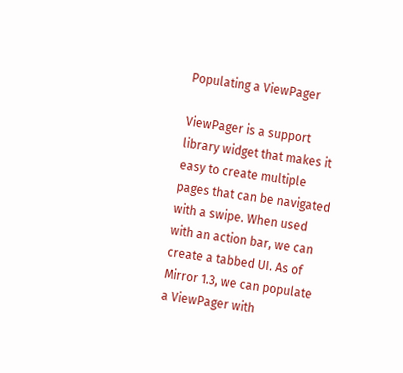Populating a ViewPager

ViewPager is a support library widget that makes it easy to create multiple pages that can be navigated with a swipe. When used with an action bar, we can create a tabbed UI. As of Mirror 1.3, we can populate a ViewPager with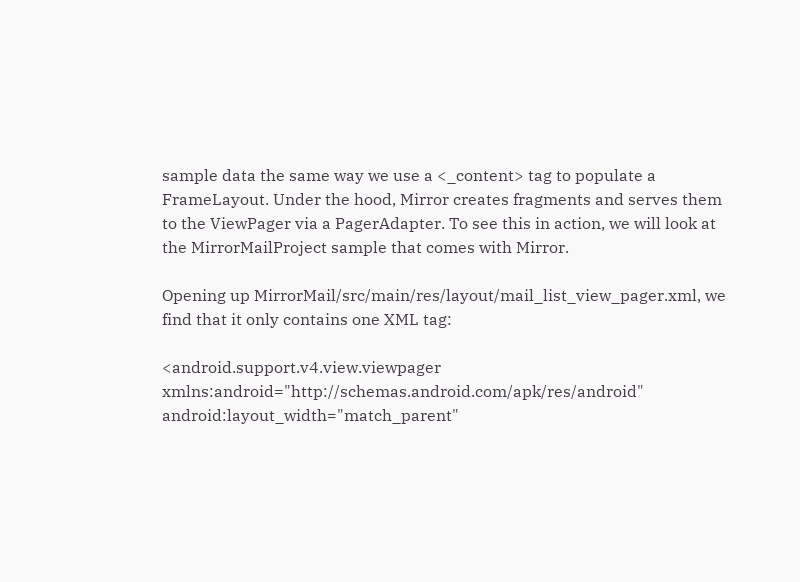sample data the same way we use a <_content> tag to populate a FrameLayout. Under the hood, Mirror creates fragments and serves them to the ViewPager via a PagerAdapter. To see this in action, we will look at the MirrorMailProject sample that comes with Mirror.

Opening up MirrorMail/src/main/res/layout/mail_list_view_pager.xml, we find that it only contains one XML tag:

<android.support.v4.view.viewpager xmlns:android="http://schemas.android.com/apk/res/android" android:layout_width="match_parent"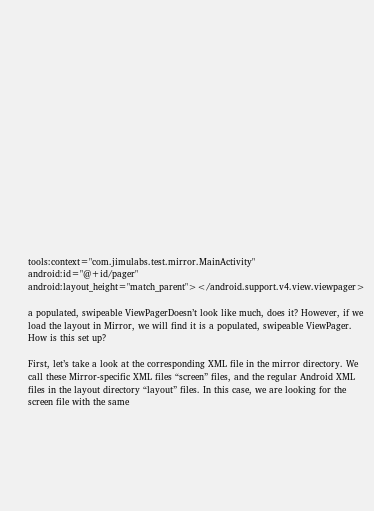tools:context="com.jimulabs.test.mirror.MainActivity" android:id="@+id/pager" android:layout_height="match_parent"></android.support.v4.view.viewpager>

a populated, swipeable ViewPagerDoesn’t look like much, does it? However, if we load the layout in Mirror, we will find it is a populated, swipeable ViewPager. How is this set up?

First, let’s take a look at the corresponding XML file in the mirror directory. We call these Mirror-specific XML files “screen” files, and the regular Android XML files in the layout directory “layout” files. In this case, we are looking for the screen file with the same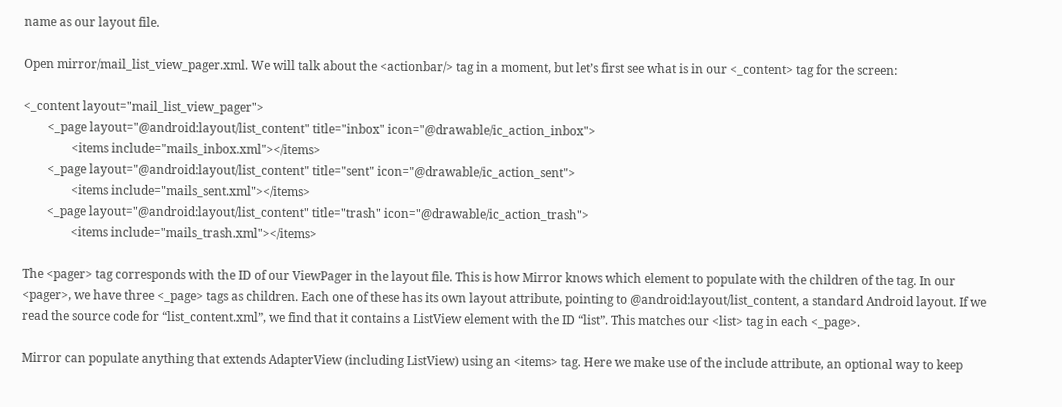name as our layout file.

Open mirror/mail_list_view_pager.xml. We will talk about the <actionbar/> tag in a moment, but let’s first see what is in our <_content> tag for the screen:

<_content layout="mail_list_view_pager">
        <_page layout="@android:layout/list_content" title="inbox" icon="@drawable/ic_action_inbox">
                <items include="mails_inbox.xml"></items>
        <_page layout="@android:layout/list_content" title="sent" icon="@drawable/ic_action_sent">
                <items include="mails_sent.xml"></items>
        <_page layout="@android:layout/list_content" title="trash" icon="@drawable/ic_action_trash">
                <items include="mails_trash.xml"></items>

The <pager> tag corresponds with the ID of our ViewPager in the layout file. This is how Mirror knows which element to populate with the children of the tag. In our <pager>, we have three <_page> tags as children. Each one of these has its own layout attribute, pointing to @android:layout/list_content, a standard Android layout. If we read the source code for “list_content.xml”, we find that it contains a ListView element with the ID “list”. This matches our <list> tag in each <_page>.

Mirror can populate anything that extends AdapterView (including ListView) using an <items> tag. Here we make use of the include attribute, an optional way to keep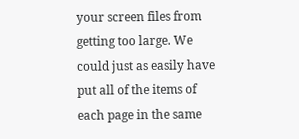your screen files from getting too large. We could just as easily have put all of the items of each page in the same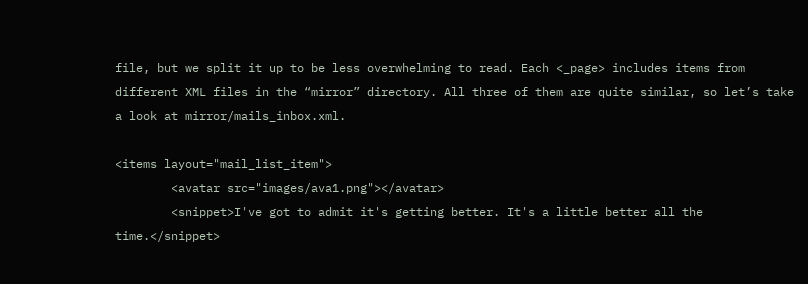file, but we split it up to be less overwhelming to read. Each <_page> includes items from different XML files in the “mirror” directory. All three of them are quite similar, so let’s take a look at mirror/mails_inbox.xml.

<items layout="mail_list_item">
        <avatar src="images/ava1.png"></avatar>
        <snippet>I've got to admit it's getting better. It's a little better all the time.</snippet>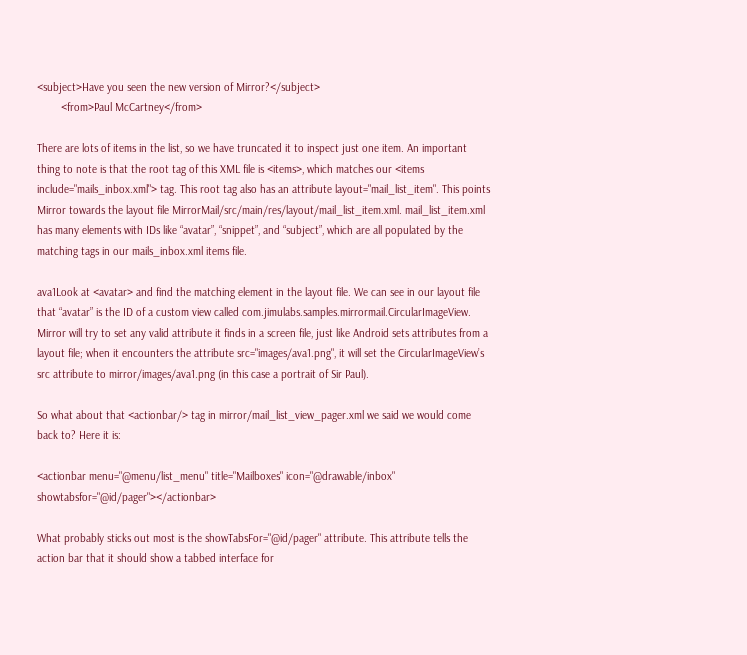<subject>Have you seen the new version of Mirror?</subject>
        <from>Paul McCartney</from>

There are lots of items in the list, so we have truncated it to inspect just one item. An important thing to note is that the root tag of this XML file is <items>, which matches our <items include="mails_inbox.xml"> tag. This root tag also has an attribute layout="mail_list_item". This points Mirror towards the layout file MirrorMail/src/main/res/layout/mail_list_item.xml. mail_list_item.xml has many elements with IDs like “avatar”, “snippet”, and “subject”, which are all populated by the matching tags in our mails_inbox.xml items file.

ava1Look at <avatar> and find the matching element in the layout file. We can see in our layout file that “avatar” is the ID of a custom view called com.jimulabs.samples.mirrormail.CircularImageView. Mirror will try to set any valid attribute it finds in a screen file, just like Android sets attributes from a layout file; when it encounters the attribute src="images/ava1.png", it will set the CircularImageView’s src attribute to mirror/images/ava1.png (in this case a portrait of Sir Paul).

So what about that <actionbar/> tag in mirror/mail_list_view_pager.xml we said we would come back to? Here it is:

<actionbar menu="@menu/list_menu" title="Mailboxes" icon="@drawable/inbox" showtabsfor="@id/pager"></actionbar>

What probably sticks out most is the showTabsFor="@id/pager" attribute. This attribute tells the action bar that it should show a tabbed interface for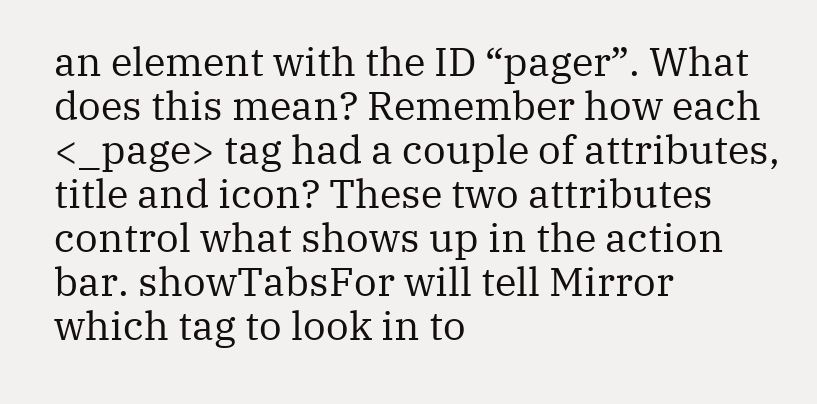an element with the ID “pager”. What does this mean? Remember how each <_page> tag had a couple of attributes, title and icon? These two attributes control what shows up in the action bar. showTabsFor will tell Mirror which tag to look in to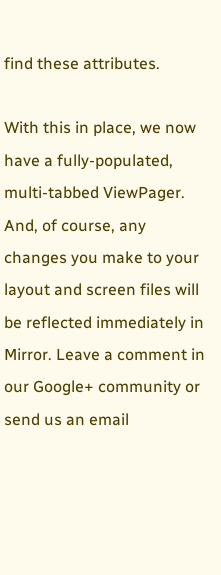find these attributes.

With this in place, we now have a fully-populated, multi-tabbed ViewPager. And, of course, any changes you make to your layout and screen files will be reflected immediately in Mirror. Leave a comment in our Google+ community or send us an email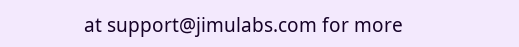at support@jimulabs.com for more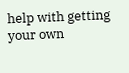help with getting your own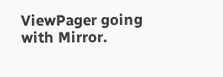ViewPager going with Mirror.